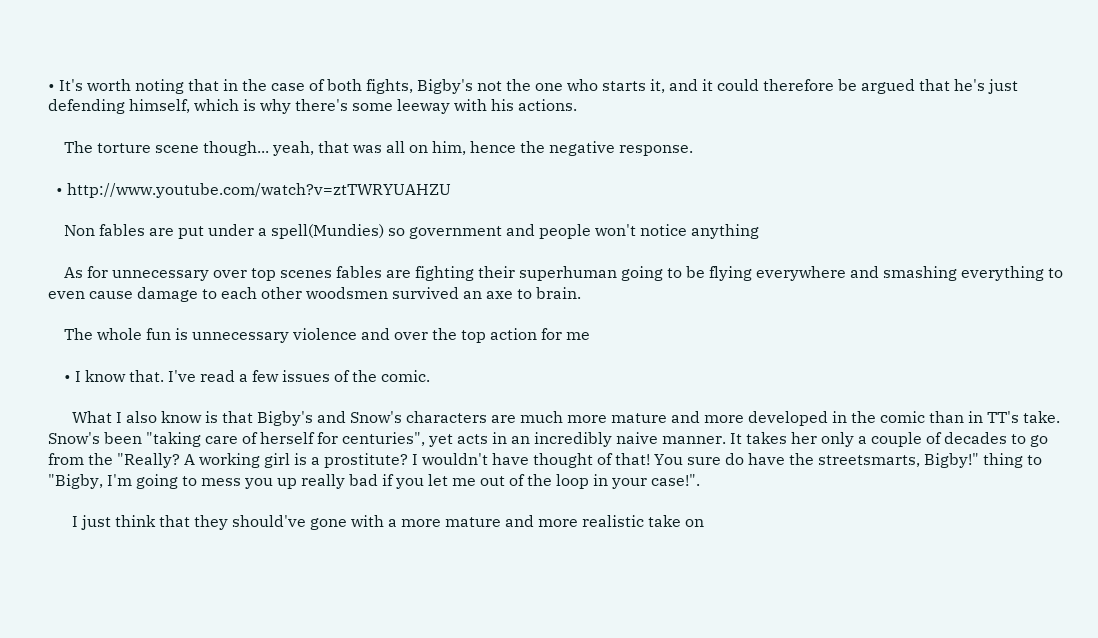• It's worth noting that in the case of both fights, Bigby's not the one who starts it, and it could therefore be argued that he's just defending himself, which is why there's some leeway with his actions.

    The torture scene though... yeah, that was all on him, hence the negative response.

  • http://www.youtube.com/watch?v=ztTWRYUAHZU

    Non fables are put under a spell(Mundies) so government and people won't notice anything

    As for unnecessary over top scenes fables are fighting their superhuman going to be flying everywhere and smashing everything to even cause damage to each other woodsmen survived an axe to brain.

    The whole fun is unnecessary violence and over the top action for me

    • I know that. I've read a few issues of the comic.

      What I also know is that Bigby's and Snow's characters are much more mature and more developed in the comic than in TT's take. Snow's been "taking care of herself for centuries", yet acts in an incredibly naive manner. It takes her only a couple of decades to go from the "Really? A working girl is a prostitute? I wouldn't have thought of that! You sure do have the streetsmarts, Bigby!" thing to "Bigby, I'm going to mess you up really bad if you let me out of the loop in your case!".

      I just think that they should've gone with a more mature and more realistic take on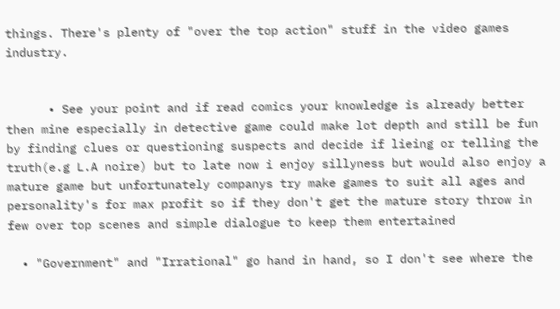things. There's plenty of "over the top action" stuff in the video games industry.


      • See your point and if read comics your knowledge is already better then mine especially in detective game could make lot depth and still be fun by finding clues or questioning suspects and decide if lieing or telling the truth(e.g L.A noire) but to late now i enjoy sillyness but would also enjoy a mature game but unfortunately companys try make games to suit all ages and personality's for max profit so if they don't get the mature story throw in few over top scenes and simple dialogue to keep them entertained

  • "Government" and "Irrational" go hand in hand, so I don't see where the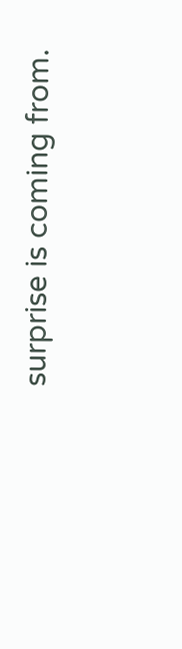surprise is coming from.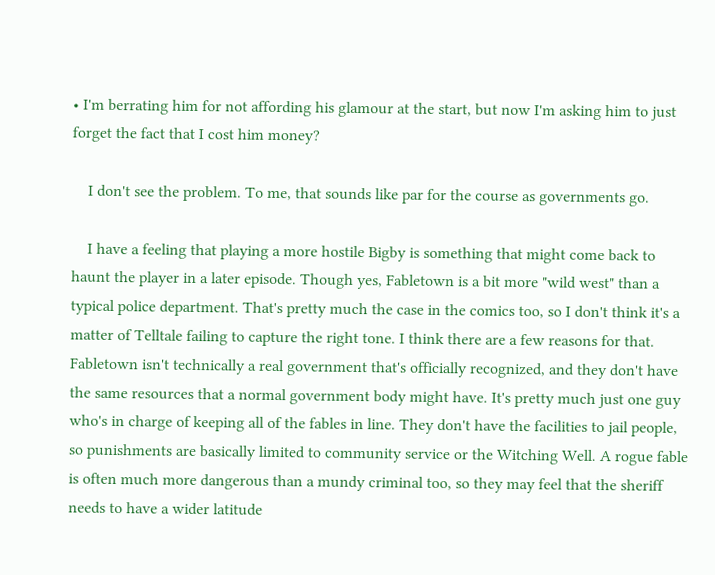• I'm berrating him for not affording his glamour at the start, but now I'm asking him to just forget the fact that I cost him money?

    I don't see the problem. To me, that sounds like par for the course as governments go.

    I have a feeling that playing a more hostile Bigby is something that might come back to haunt the player in a later episode. Though yes, Fabletown is a bit more "wild west" than a typical police department. That's pretty much the case in the comics too, so I don't think it's a matter of Telltale failing to capture the right tone. I think there are a few reasons for that. Fabletown isn't technically a real government that's officially recognized, and they don't have the same resources that a normal government body might have. It's pretty much just one guy who's in charge of keeping all of the fables in line. They don't have the facilities to jail people, so punishments are basically limited to community service or the Witching Well. A rogue fable is often much more dangerous than a mundy criminal too, so they may feel that the sheriff needs to have a wider latitude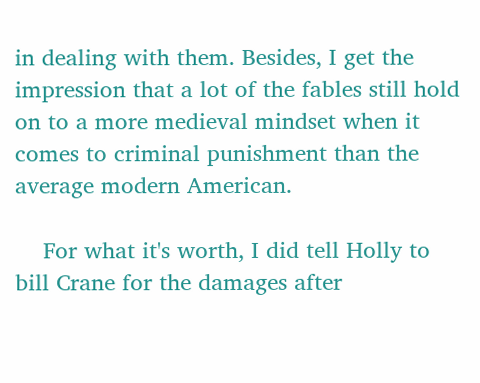in dealing with them. Besides, I get the impression that a lot of the fables still hold on to a more medieval mindset when it comes to criminal punishment than the average modern American.

    For what it's worth, I did tell Holly to bill Crane for the damages after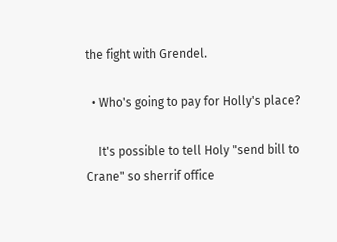the fight with Grendel.

  • Who's going to pay for Holly's place?

    It's possible to tell Holy "send bill to Crane" so sherrif office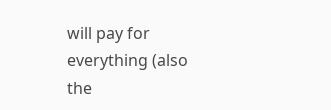will pay for everything (also the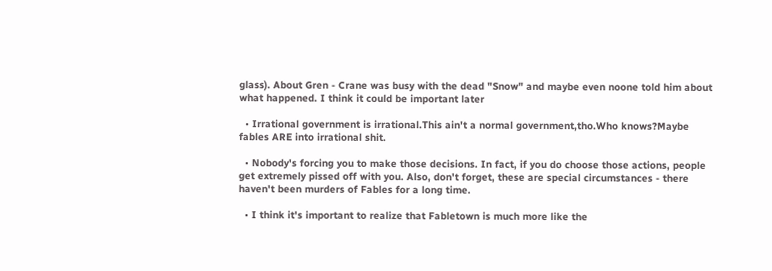glass). About Gren - Crane was busy with the dead "Snow" and maybe even noone told him about what happened. I think it could be important later

  • Irrational government is irrational.This ain't a normal government,tho.Who knows?Maybe fables ARE into irrational shit.

  • Nobody's forcing you to make those decisions. In fact, if you do choose those actions, people get extremely pissed off with you. Also, don't forget, these are special circumstances - there haven't been murders of Fables for a long time.

  • I think it's important to realize that Fabletown is much more like the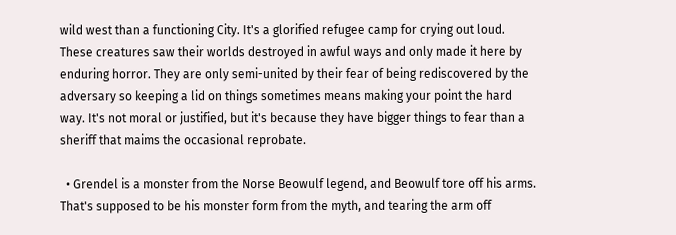wild west than a functioning City. It's a glorified refugee camp for crying out loud. These creatures saw their worlds destroyed in awful ways and only made it here by enduring horror. They are only semi-united by their fear of being rediscovered by the adversary so keeping a lid on things sometimes means making your point the hard way. It's not moral or justified, but it's because they have bigger things to fear than a sheriff that maims the occasional reprobate.

  • Grendel is a monster from the Norse Beowulf legend, and Beowulf tore off his arms. That's supposed to be his monster form from the myth, and tearing the arm off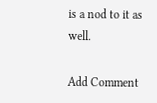is a nod to it as well.

Add Comment